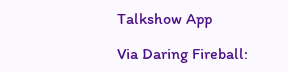Talkshow App

Via Daring Fireball: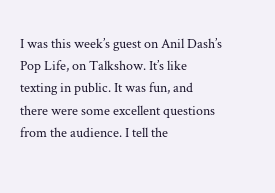I was this week’s guest on Anil Dash’s Pop Life, on Talkshow. It’s like texting in public. It was fun, and there were some excellent questions from the audience. I tell the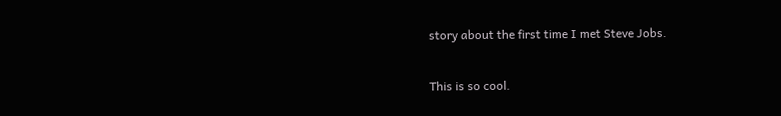story about the first time I met Steve Jobs.

This is so cool.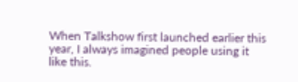When Talkshow first launched earlier this year, I always imagined people using it like this.